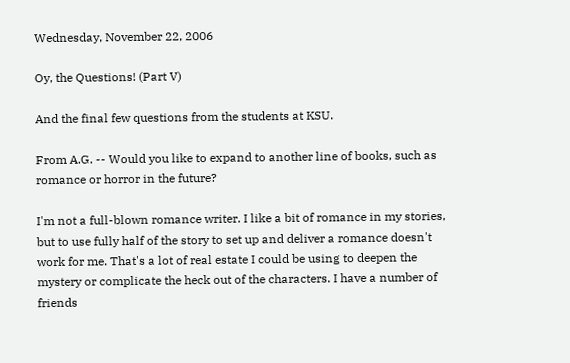Wednesday, November 22, 2006

Oy, the Questions! (Part V)

And the final few questions from the students at KSU.

From A.G. -- Would you like to expand to another line of books, such as romance or horror in the future?

I'm not a full-blown romance writer. I like a bit of romance in my stories, but to use fully half of the story to set up and deliver a romance doesn't work for me. That's a lot of real estate I could be using to deepen the mystery or complicate the heck out of the characters. I have a number of friends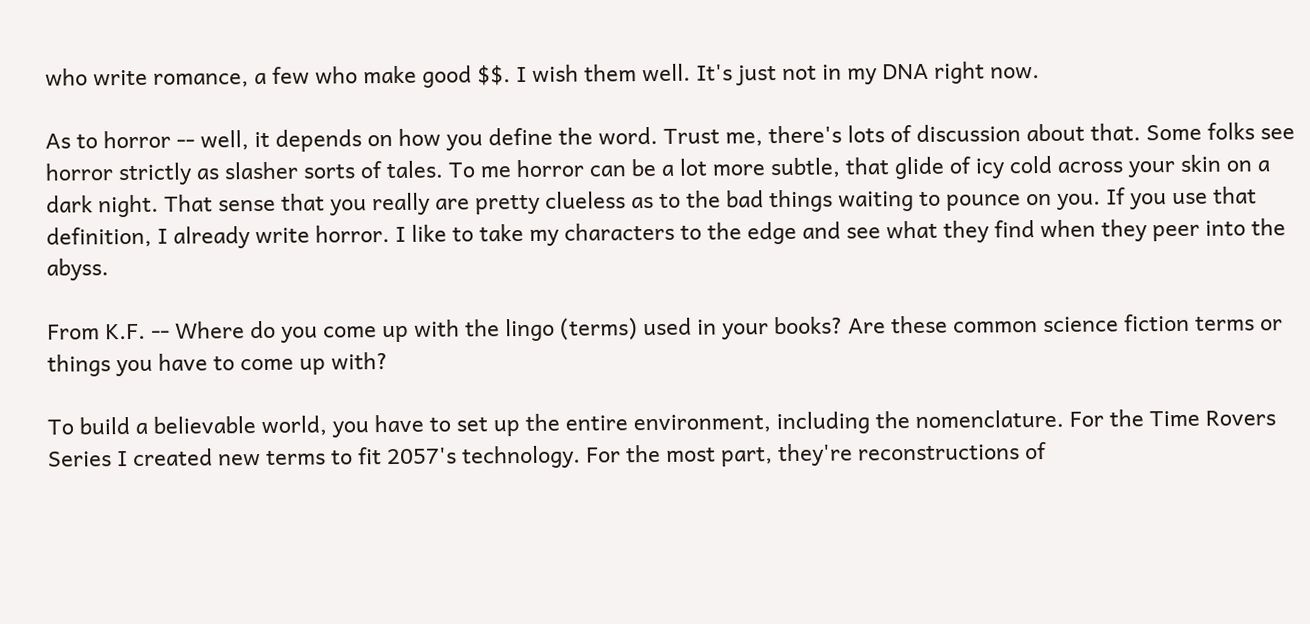who write romance, a few who make good $$. I wish them well. It's just not in my DNA right now.

As to horror -- well, it depends on how you define the word. Trust me, there's lots of discussion about that. Some folks see horror strictly as slasher sorts of tales. To me horror can be a lot more subtle, that glide of icy cold across your skin on a dark night. That sense that you really are pretty clueless as to the bad things waiting to pounce on you. If you use that definition, I already write horror. I like to take my characters to the edge and see what they find when they peer into the abyss.

From K.F. -- Where do you come up with the lingo (terms) used in your books? Are these common science fiction terms or things you have to come up with?

To build a believable world, you have to set up the entire environment, including the nomenclature. For the Time Rovers Series I created new terms to fit 2057's technology. For the most part, they're reconstructions of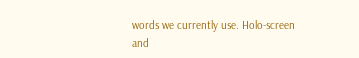words we currently use. Holo-screen and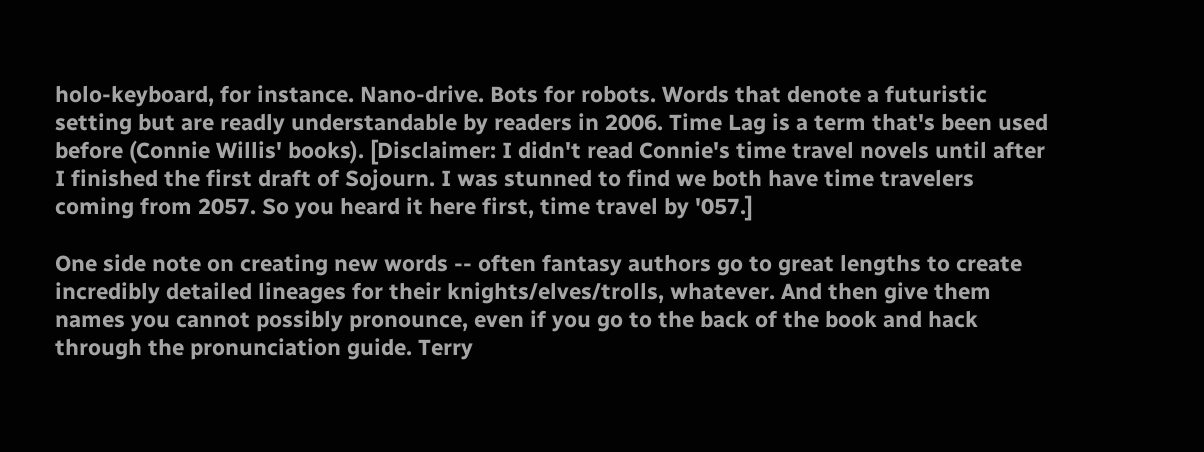holo-keyboard, for instance. Nano-drive. Bots for robots. Words that denote a futuristic setting but are readly understandable by readers in 2006. Time Lag is a term that's been used before (Connie Willis' books). [Disclaimer: I didn't read Connie's time travel novels until after I finished the first draft of Sojourn. I was stunned to find we both have time travelers coming from 2057. So you heard it here first, time travel by '057.]

One side note on creating new words -- often fantasy authors go to great lengths to create incredibly detailed lineages for their knights/elves/trolls, whatever. And then give them names you cannot possibly pronounce, even if you go to the back of the book and hack through the pronunciation guide. Terry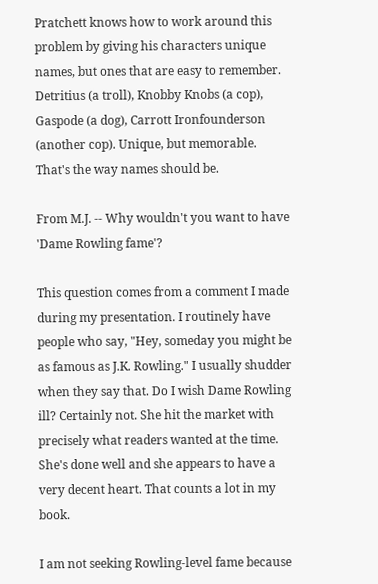Pratchett knows how to work around this problem by giving his characters unique names, but ones that are easy to remember. Detritius (a troll), Knobby Knobs (a cop), Gaspode (a dog), Carrott Ironfounderson (another cop). Unique, but memorable. That's the way names should be.

From M.J. -- Why wouldn't you want to have 'Dame Rowling fame'?

This question comes from a comment I made during my presentation. I routinely have people who say, "Hey, someday you might be as famous as J.K. Rowling." I usually shudder when they say that. Do I wish Dame Rowling ill? Certainly not. She hit the market with precisely what readers wanted at the time. She's done well and she appears to have a very decent heart. That counts a lot in my book.

I am not seeking Rowling-level fame because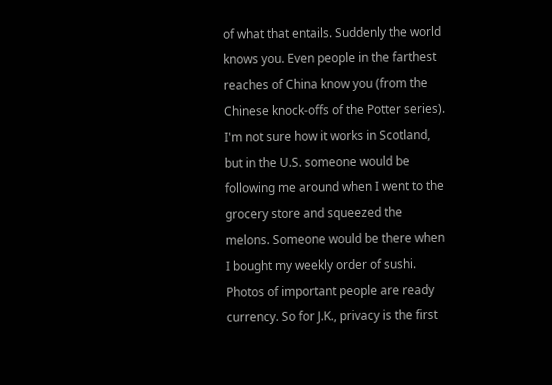of what that entails. Suddenly the world knows you. Even people in the farthest reaches of China know you (from the Chinese knock-offs of the Potter series). I'm not sure how it works in Scotland, but in the U.S. someone would be following me around when I went to the grocery store and squeezed the melons. Someone would be there when I bought my weekly order of sushi. Photos of important people are ready currency. So for J.K., privacy is the first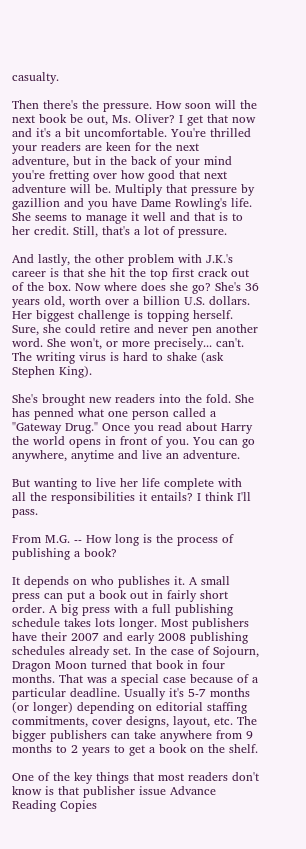casualty.

Then there's the pressure. How soon will the next book be out, Ms. Oliver? I get that now and it's a bit uncomfortable. You're thrilled your readers are keen for the next adventure, but in the back of your mind you're fretting over how good that next adventure will be. Multiply that pressure by gazillion and you have Dame Rowling's life. She seems to manage it well and that is to her credit. Still, that's a lot of pressure.

And lastly, the other problem with J.K.'s career is that she hit the top first crack out of the box. Now where does she go? She's 36 years old, worth over a billion U.S. dollars. Her biggest challenge is topping herself. Sure, she could retire and never pen another word. She won't, or more precisely... can't. The writing virus is hard to shake (ask Stephen King).

She's brought new readers into the fold. She has penned what one person called a "Gateway Drug." Once you read about Harry the world opens in front of you. You can go anywhere, anytime and live an adventure.

But wanting to live her life complete with all the responsibilities it entails? I think I'll pass.

From M.G. -- How long is the process of publishing a book?

It depends on who publishes it. A small press can put a book out in fairly short order. A big press with a full publishing schedule takes lots longer. Most publishers have their 2007 and early 2008 publishing schedules already set. In the case of Sojourn, Dragon Moon turned that book in four months. That was a special case because of a particular deadline. Usually it's 5-7 months (or longer) depending on editorial staffing commitments, cover designs, layout, etc. The bigger publishers can take anywhere from 9 months to 2 years to get a book on the shelf.

One of the key things that most readers don't know is that publisher issue Advance Reading Copies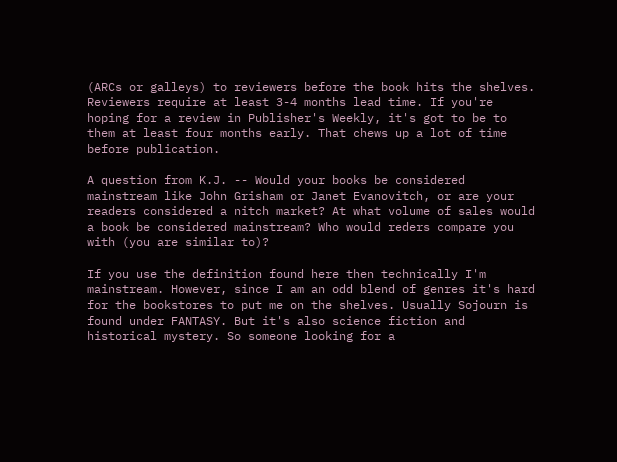(ARCs or galleys) to reviewers before the book hits the shelves. Reviewers require at least 3-4 months lead time. If you're hoping for a review in Publisher's Weekly, it's got to be to them at least four months early. That chews up a lot of time before publication.

A question from K.J. -- Would your books be considered mainstream like John Grisham or Janet Evanovitch, or are your readers considered a nitch market? At what volume of sales would a book be considered mainstream? Who would reders compare you with (you are similar to)?

If you use the definition found here then technically I'm mainstream. However, since I am an odd blend of genres it's hard for the bookstores to put me on the shelves. Usually Sojourn is found under FANTASY. But it's also science fiction and historical mystery. So someone looking for a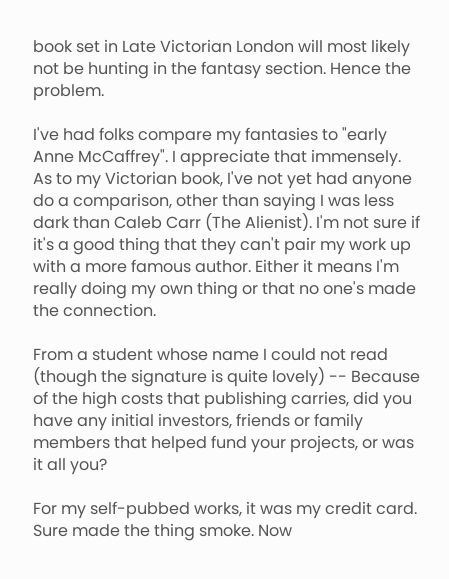book set in Late Victorian London will most likely not be hunting in the fantasy section. Hence the problem.

I've had folks compare my fantasies to "early Anne McCaffrey". I appreciate that immensely. As to my Victorian book, I've not yet had anyone do a comparison, other than saying I was less dark than Caleb Carr (The Alienist). I'm not sure if it's a good thing that they can't pair my work up with a more famous author. Either it means I'm really doing my own thing or that no one's made the connection.

From a student whose name I could not read (though the signature is quite lovely) -- Because of the high costs that publishing carries, did you have any initial investors, friends or family members that helped fund your projects, or was it all you?

For my self-pubbed works, it was my credit card. Sure made the thing smoke. Now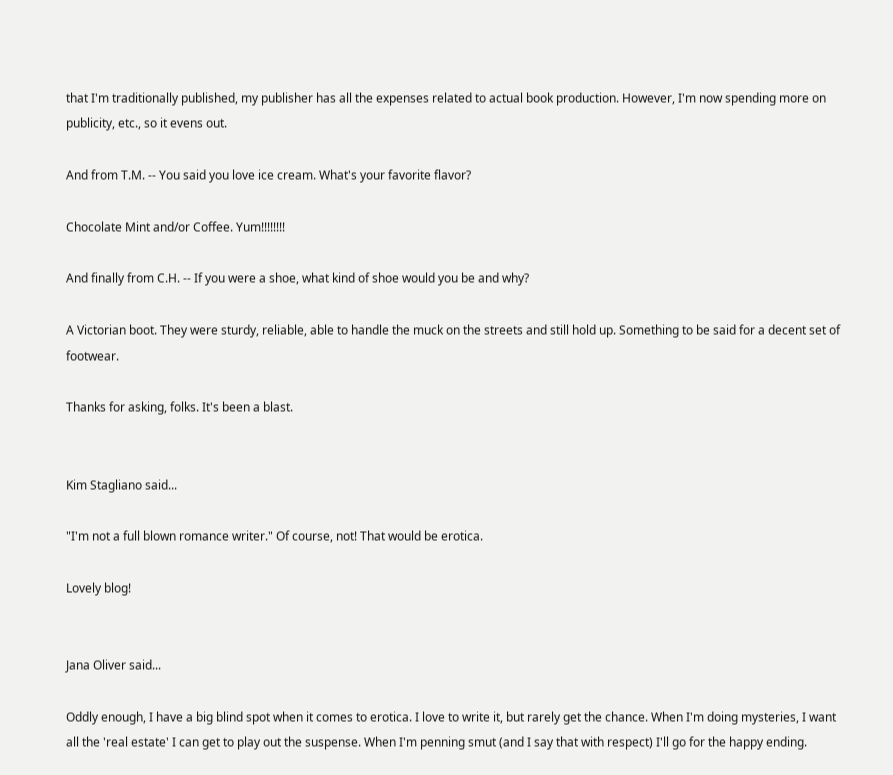that I'm traditionally published, my publisher has all the expenses related to actual book production. However, I'm now spending more on publicity, etc., so it evens out.

And from T.M. -- You said you love ice cream. What's your favorite flavor?

Chocolate Mint and/or Coffee. Yum!!!!!!!!

And finally from C.H. -- If you were a shoe, what kind of shoe would you be and why?

A Victorian boot. They were sturdy, reliable, able to handle the muck on the streets and still hold up. Something to be said for a decent set of footwear.

Thanks for asking, folks. It's been a blast.


Kim Stagliano said...

"I'm not a full blown romance writer." Of course, not! That would be erotica.

Lovely blog!


Jana Oliver said...

Oddly enough, I have a big blind spot when it comes to erotica. I love to write it, but rarely get the chance. When I'm doing mysteries, I want all the 'real estate' I can get to play out the suspense. When I'm penning smut (and I say that with respect) I'll go for the happy ending.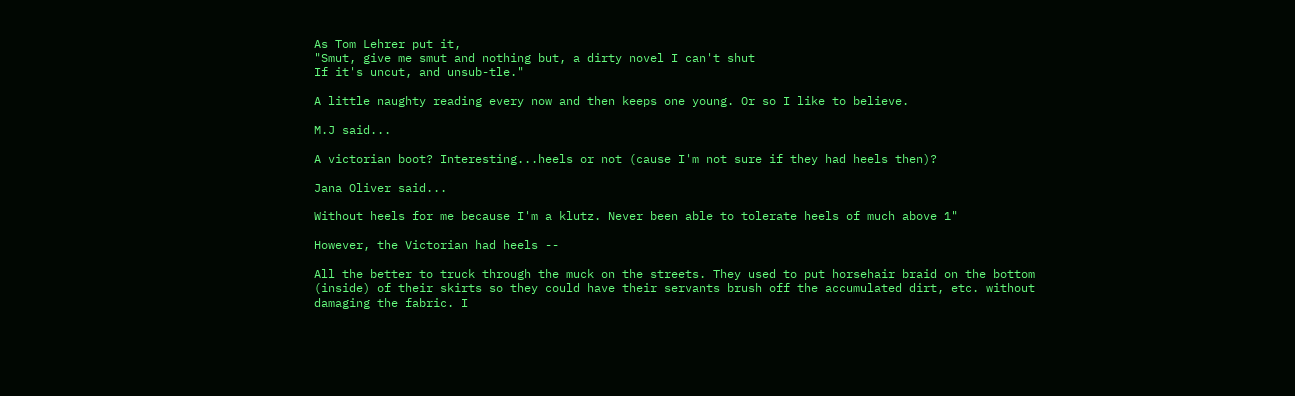As Tom Lehrer put it,
"Smut, give me smut and nothing but, a dirty novel I can't shut
If it's uncut, and unsub-tle."

A little naughty reading every now and then keeps one young. Or so I like to believe.

M.J said...

A victorian boot? Interesting...heels or not (cause I'm not sure if they had heels then)?

Jana Oliver said...

Without heels for me because I'm a klutz. Never been able to tolerate heels of much above 1"

However, the Victorian had heels --

All the better to truck through the muck on the streets. They used to put horsehair braid on the bottom (inside) of their skirts so they could have their servants brush off the accumulated dirt, etc. without damaging the fabric. I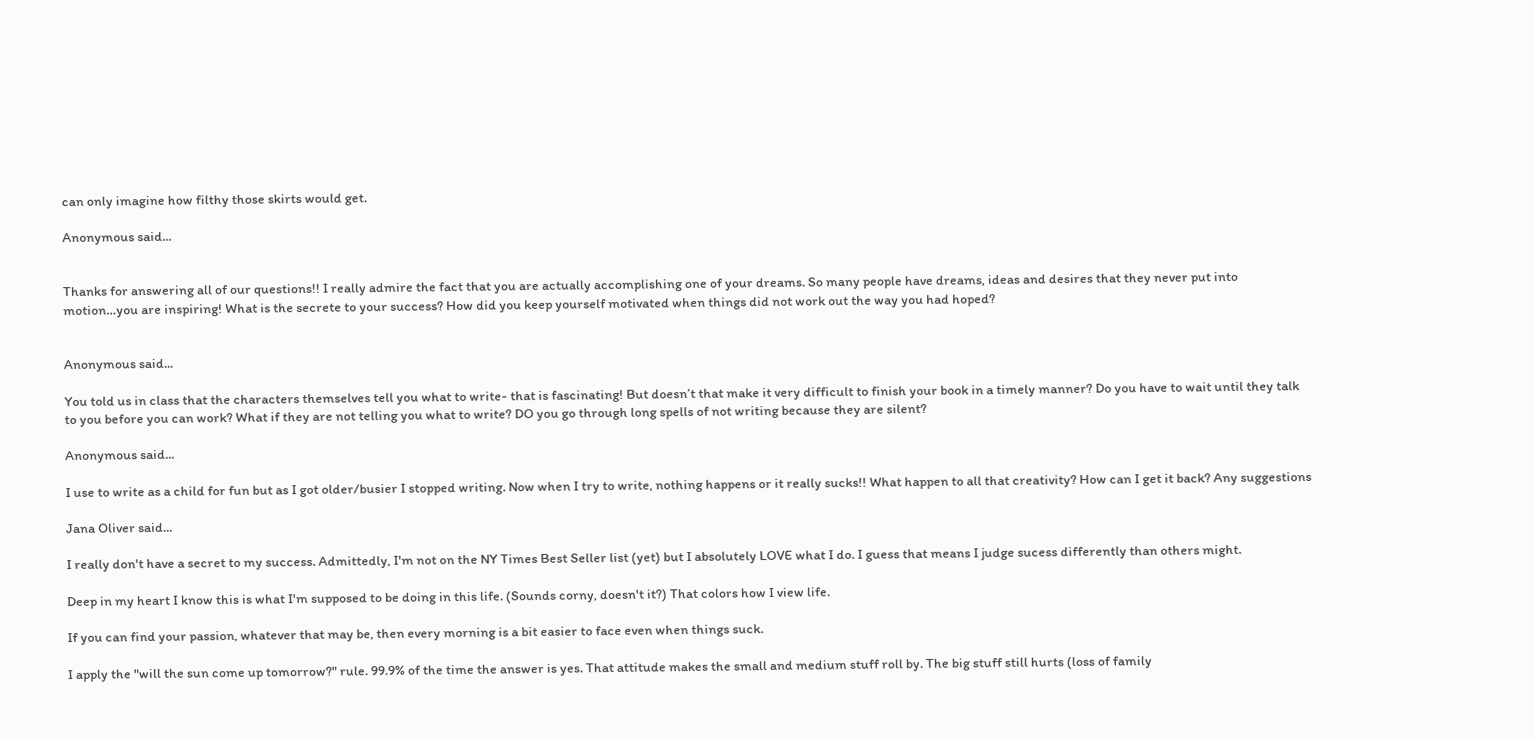can only imagine how filthy those skirts would get.

Anonymous said...


Thanks for answering all of our questions!! I really admire the fact that you are actually accomplishing one of your dreams. So many people have dreams, ideas and desires that they never put into motion…you are inspiring! What is the secrete to your success? How did you keep yourself motivated when things did not work out the way you had hoped?


Anonymous said...

You told us in class that the characters themselves tell you what to write- that is fascinating! But doesn’t that make it very difficult to finish your book in a timely manner? Do you have to wait until they talk to you before you can work? What if they are not telling you what to write? DO you go through long spells of not writing because they are silent?

Anonymous said...

I use to write as a child for fun but as I got older/busier I stopped writing. Now when I try to write, nothing happens or it really sucks!! What happen to all that creativity? How can I get it back? Any suggestions

Jana Oliver said...

I really don't have a secret to my success. Admittedly, I'm not on the NY Times Best Seller list (yet) but I absolutely LOVE what I do. I guess that means I judge sucess differently than others might.

Deep in my heart I know this is what I'm supposed to be doing in this life. (Sounds corny, doesn't it?) That colors how I view life.

If you can find your passion, whatever that may be, then every morning is a bit easier to face even when things suck.

I apply the "will the sun come up tomorrow?" rule. 99.9% of the time the answer is yes. That attitude makes the small and medium stuff roll by. The big stuff still hurts (loss of family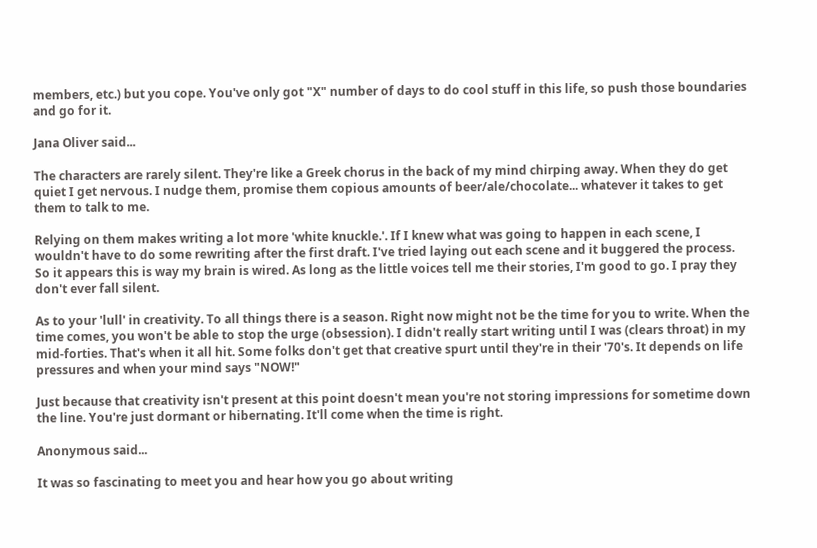members, etc.) but you cope. You've only got "X" number of days to do cool stuff in this life, so push those boundaries and go for it.

Jana Oliver said...

The characters are rarely silent. They're like a Greek chorus in the back of my mind chirping away. When they do get quiet I get nervous. I nudge them, promise them copious amounts of beer/ale/chocolate... whatever it takes to get them to talk to me.

Relying on them makes writing a lot more 'white knuckle.'. If I knew what was going to happen in each scene, I wouldn't have to do some rewriting after the first draft. I've tried laying out each scene and it buggered the process. So it appears this is way my brain is wired. As long as the little voices tell me their stories, I'm good to go. I pray they don't ever fall silent.

As to your 'lull' in creativity. To all things there is a season. Right now might not be the time for you to write. When the time comes, you won't be able to stop the urge (obsession). I didn't really start writing until I was (clears throat) in my mid-forties. That's when it all hit. Some folks don't get that creative spurt until they're in their '70's. It depends on life pressures and when your mind says "NOW!"

Just because that creativity isn't present at this point doesn't mean you're not storing impressions for sometime down the line. You're just dormant or hibernating. It'll come when the time is right.

Anonymous said...

It was so fascinating to meet you and hear how you go about writing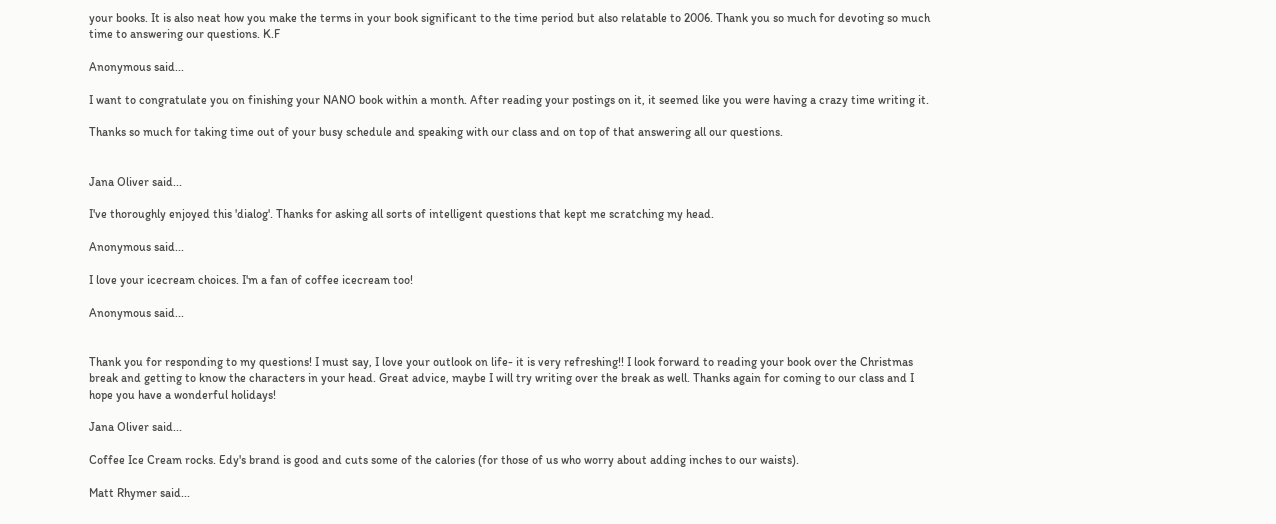your books. It is also neat how you make the terms in your book significant to the time period but also relatable to 2006. Thank you so much for devoting so much time to answering our questions. K.F

Anonymous said...

I want to congratulate you on finishing your NANO book within a month. After reading your postings on it, it seemed like you were having a crazy time writing it.

Thanks so much for taking time out of your busy schedule and speaking with our class and on top of that answering all our questions.


Jana Oliver said...

I've thoroughly enjoyed this 'dialog'. Thanks for asking all sorts of intelligent questions that kept me scratching my head.

Anonymous said...

I love your icecream choices. I'm a fan of coffee icecream too!

Anonymous said...


Thank you for responding to my questions! I must say, I love your outlook on life- it is very refreshing!! I look forward to reading your book over the Christmas break and getting to know the characters in your head. Great advice, maybe I will try writing over the break as well. Thanks again for coming to our class and I hope you have a wonderful holidays!

Jana Oliver said...

Coffee Ice Cream rocks. Edy's brand is good and cuts some of the calories (for those of us who worry about adding inches to our waists).

Matt Rhymer said...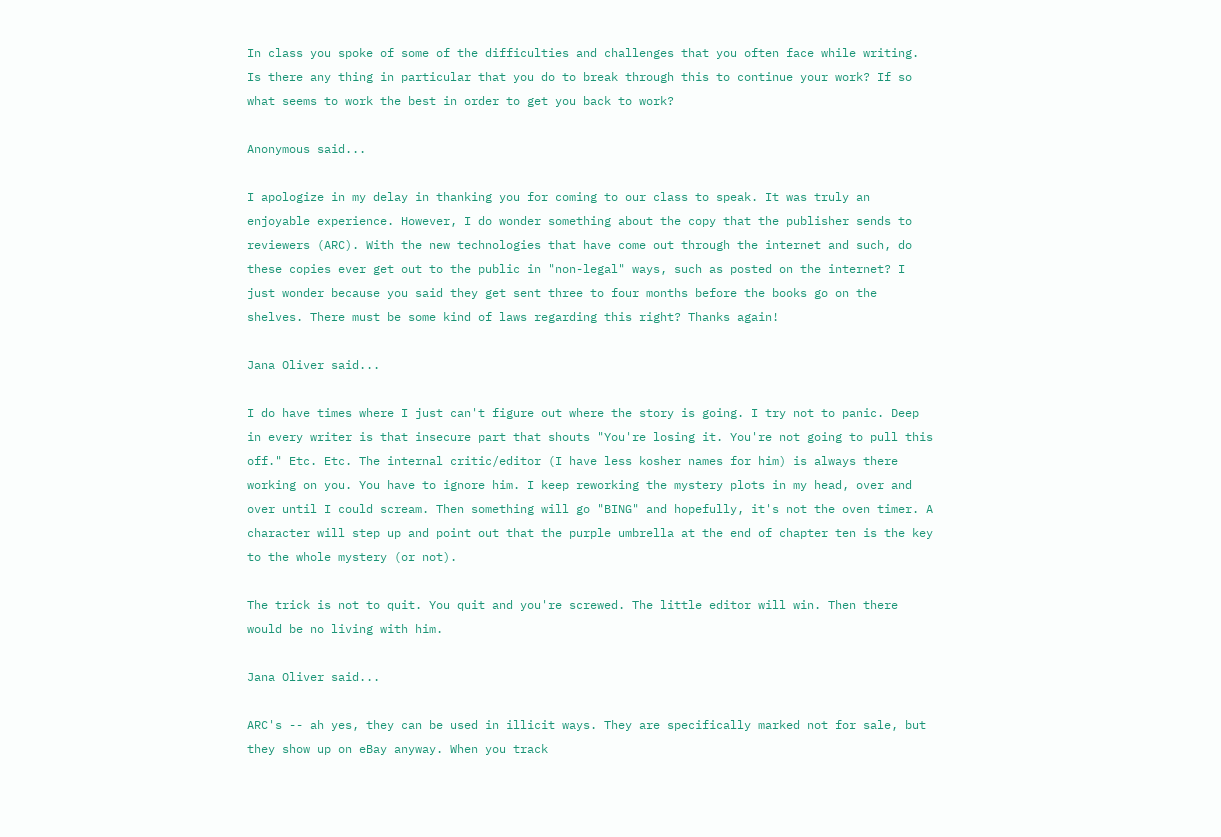In class you spoke of some of the difficulties and challenges that you often face while writing. Is there any thing in particular that you do to break through this to continue your work? If so what seems to work the best in order to get you back to work?

Anonymous said...

I apologize in my delay in thanking you for coming to our class to speak. It was truly an enjoyable experience. However, I do wonder something about the copy that the publisher sends to reviewers (ARC). With the new technologies that have come out through the internet and such, do these copies ever get out to the public in "non-legal" ways, such as posted on the internet? I just wonder because you said they get sent three to four months before the books go on the shelves. There must be some kind of laws regarding this right? Thanks again!

Jana Oliver said...

I do have times where I just can't figure out where the story is going. I try not to panic. Deep in every writer is that insecure part that shouts "You're losing it. You're not going to pull this off." Etc. Etc. The internal critic/editor (I have less kosher names for him) is always there working on you. You have to ignore him. I keep reworking the mystery plots in my head, over and over until I could scream. Then something will go "BING" and hopefully, it's not the oven timer. A character will step up and point out that the purple umbrella at the end of chapter ten is the key to the whole mystery (or not).

The trick is not to quit. You quit and you're screwed. The little editor will win. Then there would be no living with him.

Jana Oliver said...

ARC's -- ah yes, they can be used in illicit ways. They are specifically marked not for sale, but they show up on eBay anyway. When you track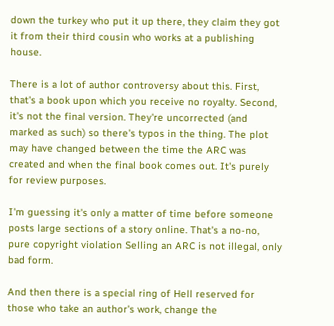down the turkey who put it up there, they claim they got it from their third cousin who works at a publishing house.

There is a lot of author controversy about this. First, that's a book upon which you receive no royalty. Second, it's not the final version. They're uncorrected (and marked as such) so there's typos in the thing. The plot may have changed between the time the ARC was created and when the final book comes out. It's purely for review purposes.

I'm guessing it's only a matter of time before someone posts large sections of a story online. That's a no-no, pure copyright violation Selling an ARC is not illegal, only bad form.

And then there is a special ring of Hell reserved for those who take an author's work, change the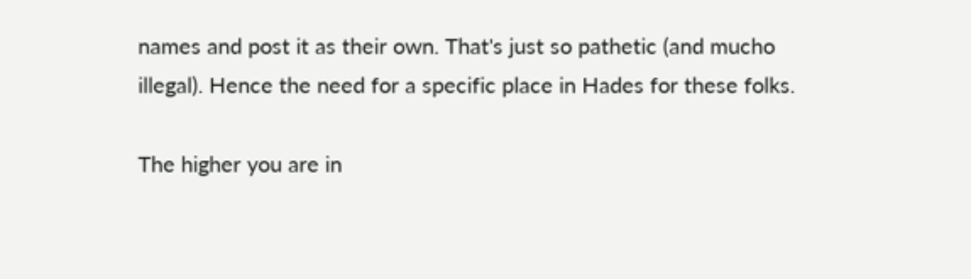names and post it as their own. That's just so pathetic (and mucho illegal). Hence the need for a specific place in Hades for these folks.

The higher you are in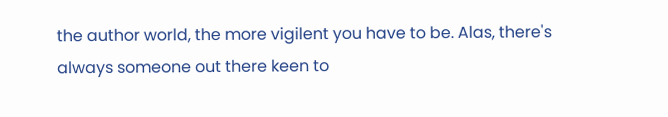the author world, the more vigilent you have to be. Alas, there's always someone out there keen to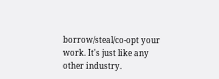borrow/steal/co-opt your work. It's just like any other industry.